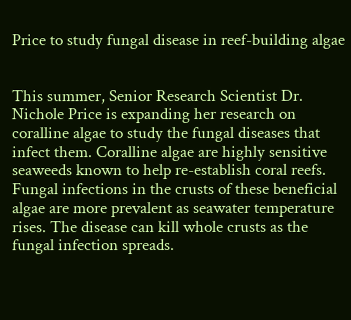Price to study fungal disease in reef-building algae


This summer, Senior Research Scientist Dr. Nichole Price is expanding her research on coralline algae to study the fungal diseases that infect them. Coralline algae are highly sensitive seaweeds known to help re-establish coral reefs. Fungal infections in the crusts of these beneficial algae are more prevalent as seawater temperature rises. The disease can kill whole crusts as the fungal infection spreads.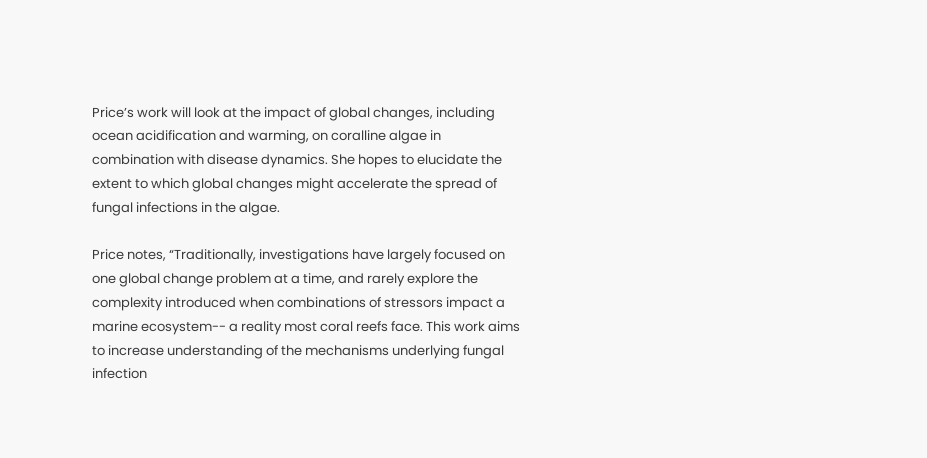Price’s work will look at the impact of global changes, including ocean acidification and warming, on coralline algae in combination with disease dynamics. She hopes to elucidate the extent to which global changes might accelerate the spread of fungal infections in the algae.

Price notes, “Traditionally, investigations have largely focused on one global change problem at a time, and rarely explore the complexity introduced when combinations of stressors impact a marine ecosystem-- a reality most coral reefs face. This work aims to increase understanding of the mechanisms underlying fungal infection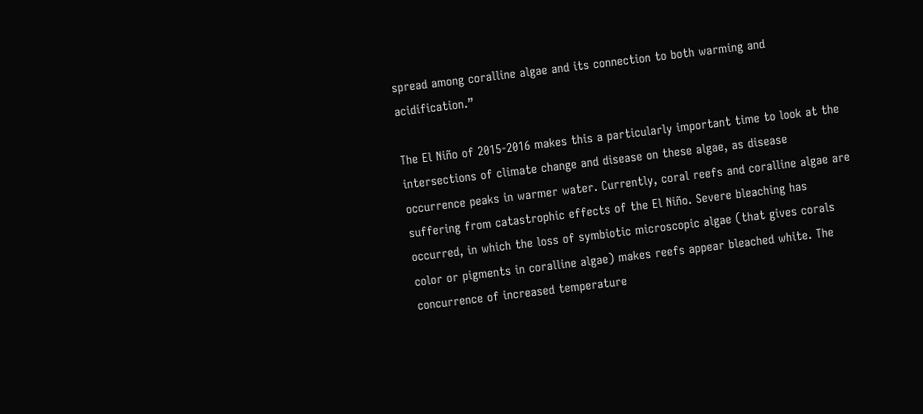spread among coralline algae and its connection to both warming and acidification.”

The El Niño of 2015-2016 makes this a particularly important time to look at the intersections of climate change and disease on these algae, as disease occurrence peaks in warmer water. Currently, coral reefs and coralline algae are suffering from catastrophic effects of the El Niño. Severe bleaching has occurred, in which the loss of symbiotic microscopic algae (that gives corals color or pigments in coralline algae) makes reefs appear bleached white. The concurrence of increased temperature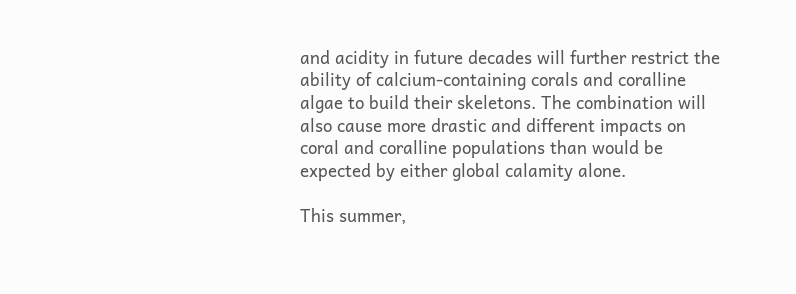and acidity in future decades will further restrict the ability of calcium-containing corals and coralline algae to build their skeletons. The combination will also cause more drastic and different impacts on coral and coralline populations than would be expected by either global calamity alone.

This summer,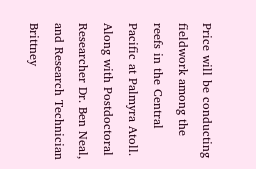Price will be conducting fieldwork among the reefs in the Central Pacific at Palmyra Atoll. Along with Postdoctoral Researcher Dr. Ben Neal, and Research Technician Brittney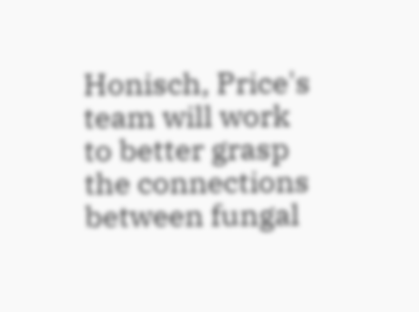Honisch, Price's team will work to better grasp the connections between fungal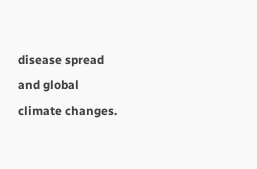disease spread and global climate changes.